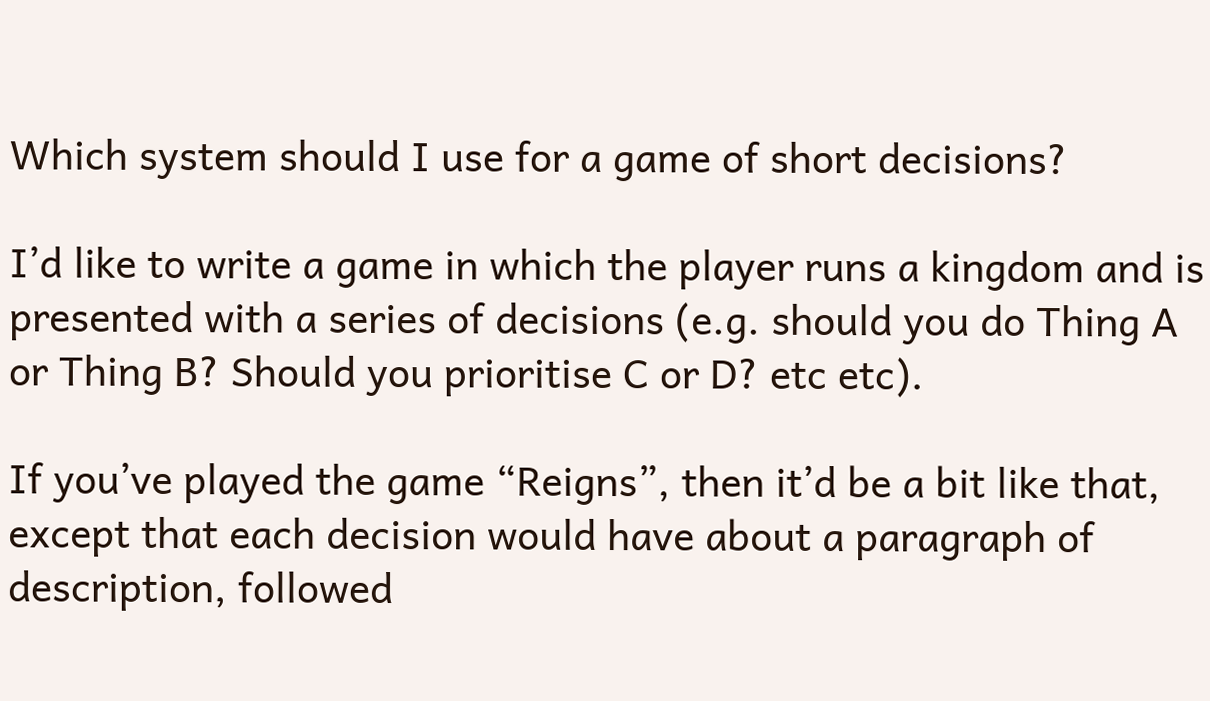Which system should I use for a game of short decisions?

I’d like to write a game in which the player runs a kingdom and is presented with a series of decisions (e.g. should you do Thing A or Thing B? Should you prioritise C or D? etc etc).

If you’ve played the game “Reigns”, then it’d be a bit like that, except that each decision would have about a paragraph of description, followed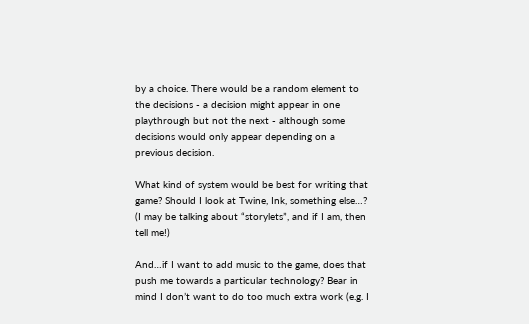by a choice. There would be a random element to the decisions - a decision might appear in one playthrough but not the next - although some decisions would only appear depending on a previous decision.

What kind of system would be best for writing that game? Should I look at Twine, Ink, something else…? (I may be talking about “storylets”, and if I am, then tell me!)

And…if I want to add music to the game, does that push me towards a particular technology? Bear in mind I don’t want to do too much extra work (e.g. I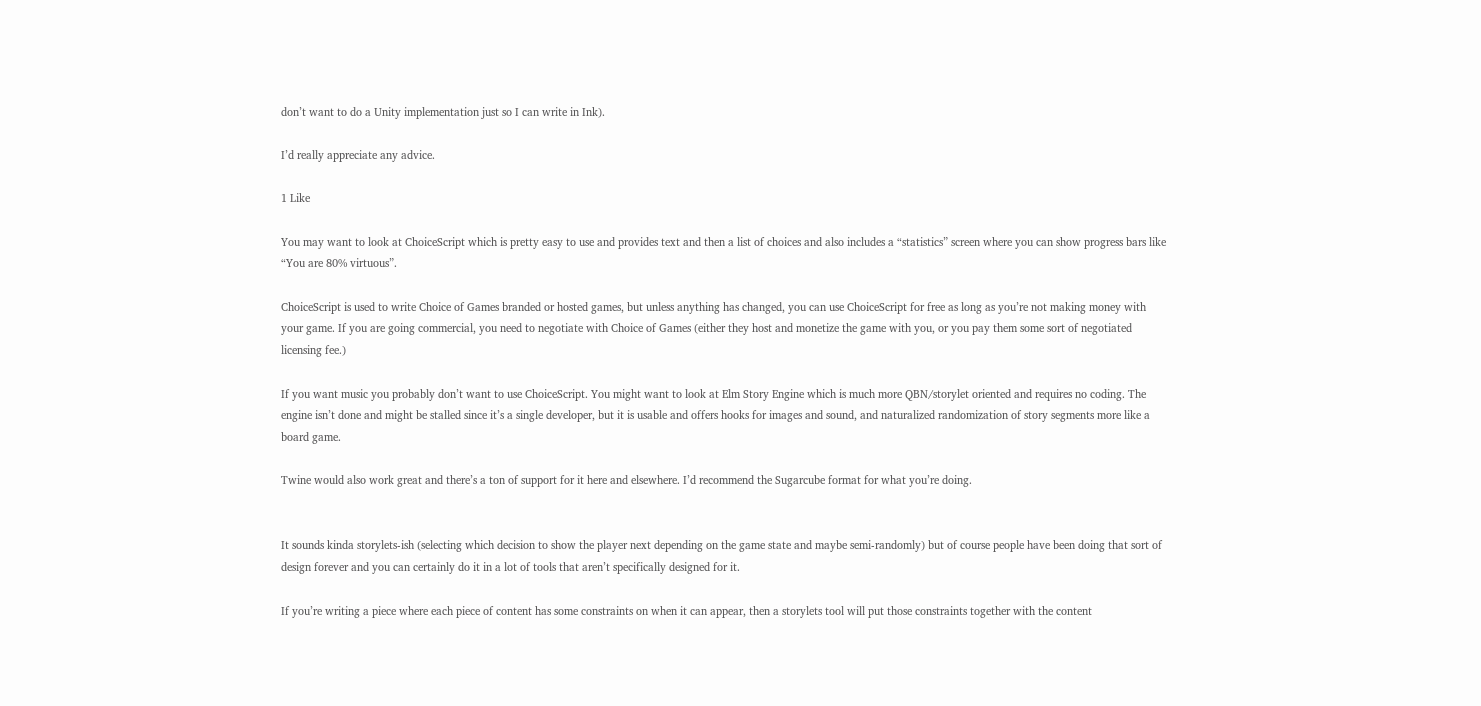don’t want to do a Unity implementation just so I can write in Ink).

I’d really appreciate any advice.

1 Like

You may want to look at ChoiceScript which is pretty easy to use and provides text and then a list of choices and also includes a “statistics” screen where you can show progress bars like “You are 80% virtuous”.

ChoiceScript is used to write Choice of Games branded or hosted games, but unless anything has changed, you can use ChoiceScript for free as long as you’re not making money with your game. If you are going commercial, you need to negotiate with Choice of Games (either they host and monetize the game with you, or you pay them some sort of negotiated licensing fee.)

If you want music you probably don’t want to use ChoiceScript. You might want to look at Elm Story Engine which is much more QBN/storylet oriented and requires no coding. The engine isn’t done and might be stalled since it’s a single developer, but it is usable and offers hooks for images and sound, and naturalized randomization of story segments more like a board game.

Twine would also work great and there’s a ton of support for it here and elsewhere. I’d recommend the Sugarcube format for what you’re doing.


It sounds kinda storylets-ish (selecting which decision to show the player next depending on the game state and maybe semi-randomly) but of course people have been doing that sort of design forever and you can certainly do it in a lot of tools that aren’t specifically designed for it.

If you’re writing a piece where each piece of content has some constraints on when it can appear, then a storylets tool will put those constraints together with the content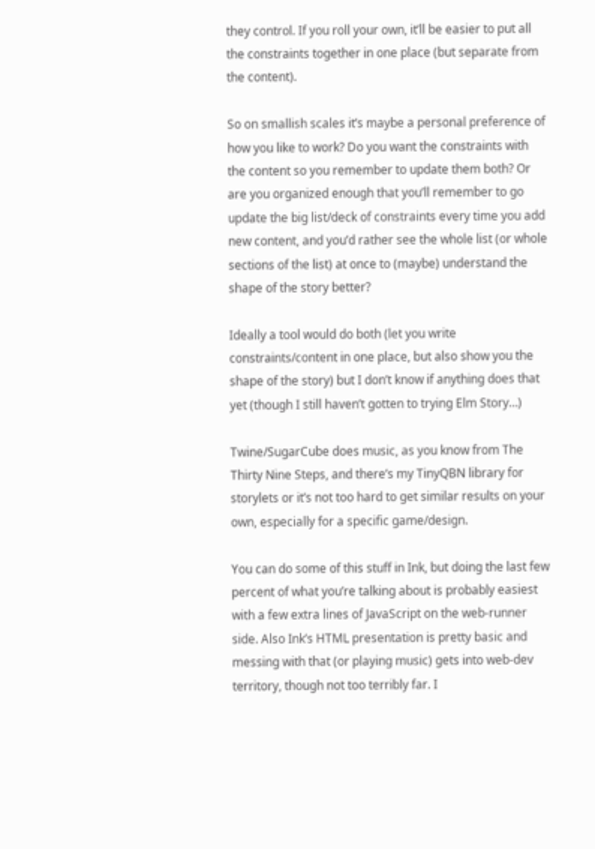they control. If you roll your own, it’ll be easier to put all the constraints together in one place (but separate from the content).

So on smallish scales it’s maybe a personal preference of how you like to work? Do you want the constraints with the content so you remember to update them both? Or are you organized enough that you’ll remember to go update the big list/deck of constraints every time you add new content, and you’d rather see the whole list (or whole sections of the list) at once to (maybe) understand the shape of the story better?

Ideally a tool would do both (let you write constraints/content in one place, but also show you the shape of the story) but I don’t know if anything does that yet (though I still haven’t gotten to trying Elm Story…)

Twine/SugarCube does music, as you know from The Thirty Nine Steps, and there’s my TinyQBN library for storylets or it’s not too hard to get similar results on your own, especially for a specific game/design.

You can do some of this stuff in Ink, but doing the last few percent of what you’re talking about is probably easiest with a few extra lines of JavaScript on the web-runner side. Also Ink’s HTML presentation is pretty basic and messing with that (or playing music) gets into web-dev territory, though not too terribly far. I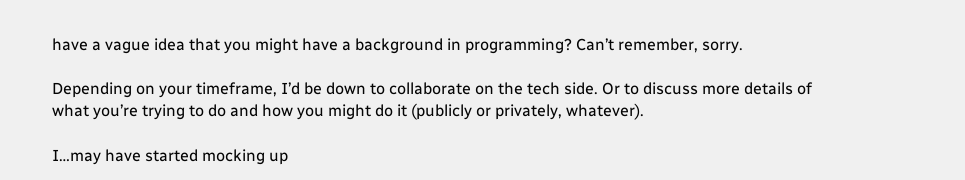have a vague idea that you might have a background in programming? Can’t remember, sorry.

Depending on your timeframe, I’d be down to collaborate on the tech side. Or to discuss more details of what you’re trying to do and how you might do it (publicly or privately, whatever).

I…may have started mocking up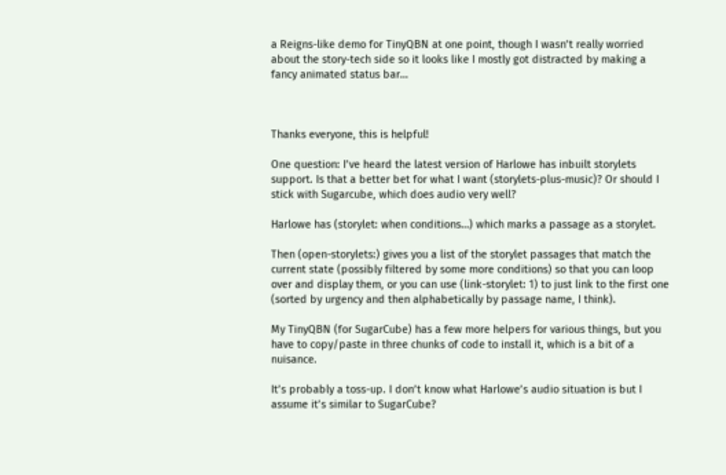a Reigns-like demo for TinyQBN at one point, though I wasn’t really worried about the story-tech side so it looks like I mostly got distracted by making a fancy animated status bar…



Thanks everyone, this is helpful!

One question: I’ve heard the latest version of Harlowe has inbuilt storylets support. Is that a better bet for what I want (storylets-plus-music)? Or should I stick with Sugarcube, which does audio very well?

Harlowe has (storylet: when conditions…) which marks a passage as a storylet.

Then (open-storylets:) gives you a list of the storylet passages that match the current state (possibly filtered by some more conditions) so that you can loop over and display them, or you can use (link-storylet: 1) to just link to the first one (sorted by urgency and then alphabetically by passage name, I think).

My TinyQBN (for SugarCube) has a few more helpers for various things, but you have to copy/paste in three chunks of code to install it, which is a bit of a nuisance.

It’s probably a toss-up. I don’t know what Harlowe’s audio situation is but I assume it’s similar to SugarCube?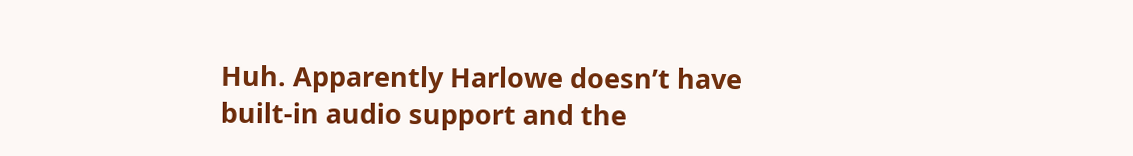Huh. Apparently Harlowe doesn’t have built-in audio support and the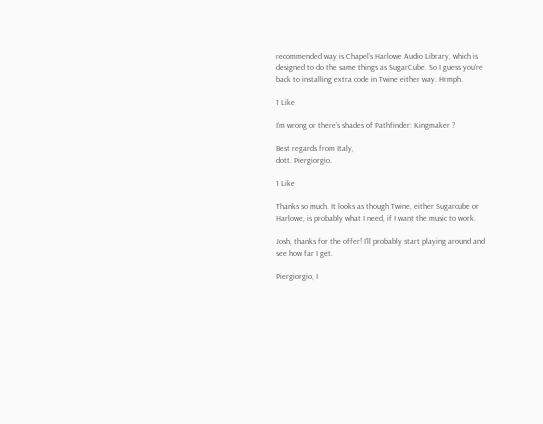recommended way is Chapel’s Harlowe Audio Library, which is designed to do the same things as SugarCube. So I guess you’re back to installing extra code in Twine either way. Hrmph.

1 Like

I’m wrong or there’s shades of Pathfinder: Kingmaker ?

Best regards from Italy,
dott. Piergiorgio.

1 Like

Thanks so much. It looks as though Twine, either Sugarcube or Harlowe, is probably what I need, if I want the music to work.

Josh, thanks for the offer! I’ll probably start playing around and see how far I get.

Piergiorgio, I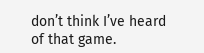don’t think I’ve heard of that game.